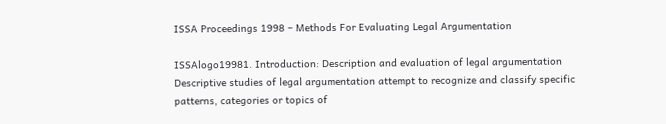ISSA Proceedings 1998 – Methods For Evaluating Legal Argumentation

ISSAlogo19981. Introduction: Description and evaluation of legal argumentation
Descriptive studies of legal argumentation attempt to recognize and classify specific patterns, categories or topics of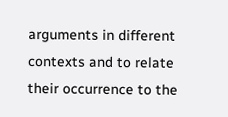arguments in different contexts and to relate their occurrence to the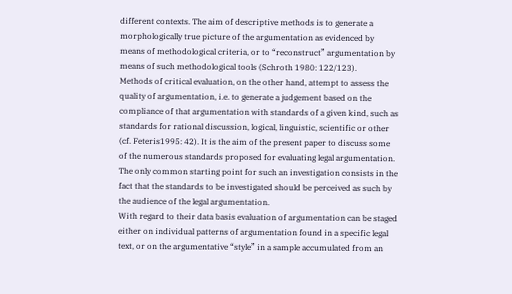different contexts. The aim of descriptive methods is to generate a morphologically true picture of the argumentation as evidenced by means of methodological criteria, or to “reconstruct” argumentation by means of such methodological tools (Schroth 1980: 122/123).
Methods of critical evaluation, on the other hand, attempt to assess the quality of argumentation, i.e. to generate a judgement based on the compliance of that argumentation with standards of a given kind, such as standards for rational discussion, logical, linguistic, scientific or other (cf. Feteris1995: 42). It is the aim of the present paper to discuss some of the numerous standards proposed for evaluating legal argumentation. The only common starting point for such an investigation consists in the fact that the standards to be investigated should be perceived as such by the audience of the legal argumentation.
With regard to their data basis evaluation of argumentation can be staged either on individual patterns of argumentation found in a specific legal text, or on the argumentative “style” in a sample accumulated from an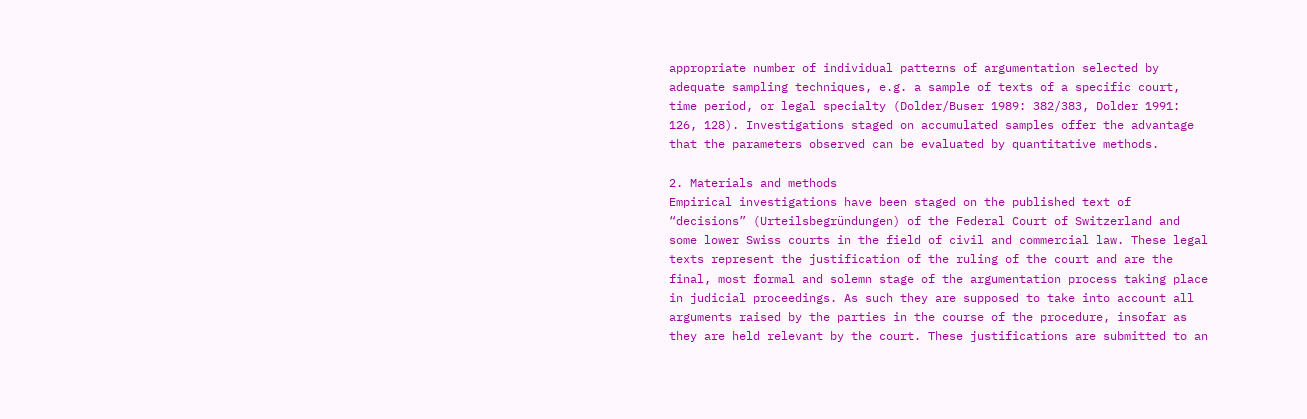appropriate number of individual patterns of argumentation selected by adequate sampling techniques, e.g. a sample of texts of a specific court, time period, or legal specialty (Dolder/Buser 1989: 382/383, Dolder 1991: 126, 128). Investigations staged on accumulated samples offer the advantage that the parameters observed can be evaluated by quantitative methods.

2. Materials and methods
Empirical investigations have been staged on the published text of “decisions” (Urteilsbegründungen) of the Federal Court of Switzerland and some lower Swiss courts in the field of civil and commercial law. These legal texts represent the justification of the ruling of the court and are the final, most formal and solemn stage of the argumentation process taking place in judicial proceedings. As such they are supposed to take into account all arguments raised by the parties in the course of the procedure, insofar as they are held relevant by the court. These justifications are submitted to an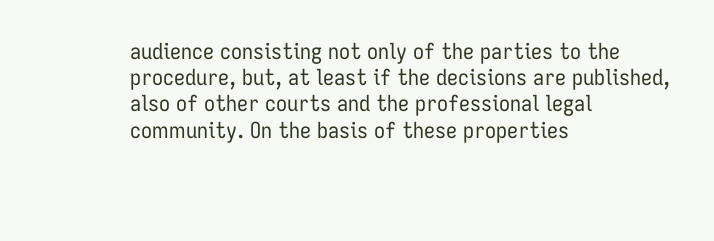audience consisting not only of the parties to the procedure, but, at least if the decisions are published, also of other courts and the professional legal community. On the basis of these properties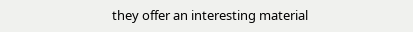they offer an interesting material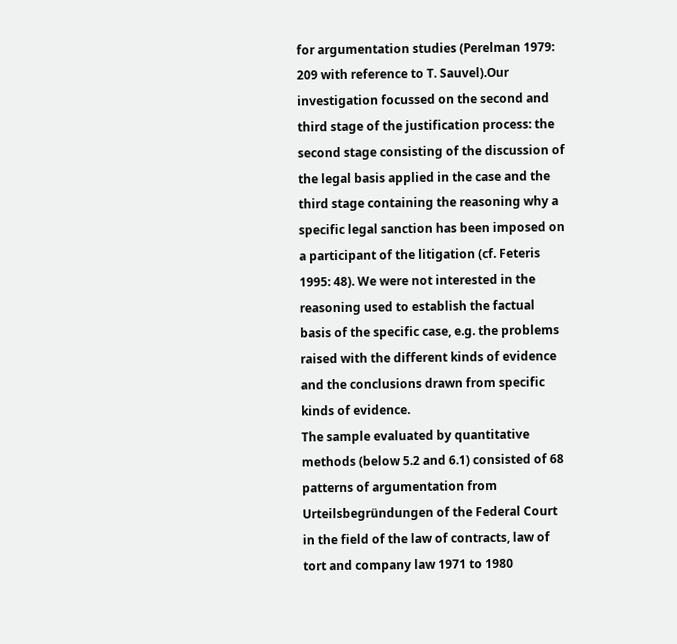for argumentation studies (Perelman 1979: 209 with reference to T. Sauvel).Our investigation focussed on the second and third stage of the justification process: the second stage consisting of the discussion of the legal basis applied in the case and the third stage containing the reasoning why a specific legal sanction has been imposed on a participant of the litigation (cf. Feteris 1995: 48). We were not interested in the reasoning used to establish the factual basis of the specific case, e.g. the problems raised with the different kinds of evidence and the conclusions drawn from specific kinds of evidence.
The sample evaluated by quantitative methods (below 5.2 and 6.1) consisted of 68 patterns of argumentation from Urteilsbegründungen of the Federal Court in the field of the law of contracts, law of tort and company law 1971 to 1980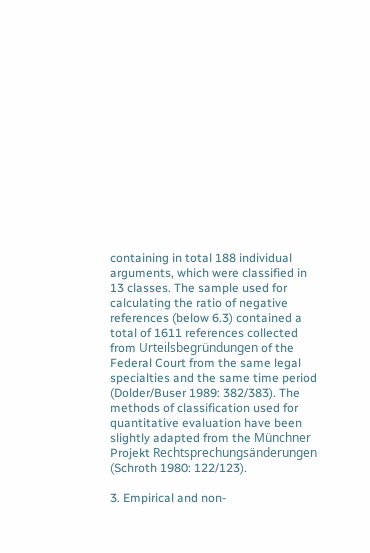containing in total 188 individual arguments, which were classified in 13 classes. The sample used for calculating the ratio of negative references (below 6.3) contained a total of 1611 references collected from Urteilsbegründungen of the Federal Court from the same legal specialties and the same time period (Dolder/Buser 1989: 382/383). The methods of classification used for quantitative evaluation have been slightly adapted from the Münchner Projekt Rechtsprechungsänderungen (Schroth 1980: 122/123).

3. Empirical and non-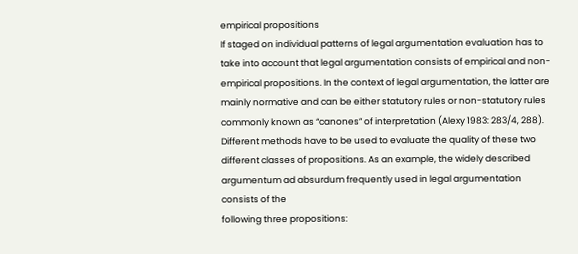empirical propositions
If staged on individual patterns of legal argumentation evaluation has to take into account that legal argumentation consists of empirical and non-empirical propositions. In the context of legal argumentation, the latter are mainly normative and can be either statutory rules or non-statutory rules commonly known as “canones” of interpretation (Alexy 1983: 283/4, 288). Different methods have to be used to evaluate the quality of these two different classes of propositions. As an example, the widely described argumentum ad absurdum frequently used in legal argumentation consists of the
following three propositions: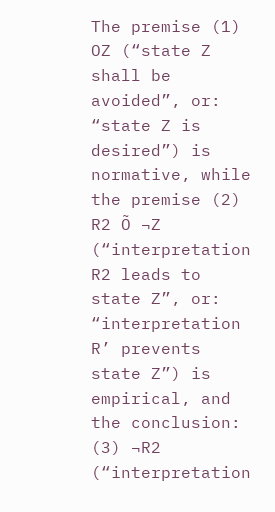The premise (1) OZ (“state Z shall be avoided”, or: “state Z is desired”) is normative, while the premise (2) R2 Õ ¬Z (“interpretation R2 leads to state Z”, or: “interpretation R’ prevents state Z”) is empirical, and the conclusion: (3) ¬R2 (“interpretation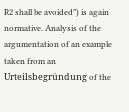R2 shall be avoided”) is again normative. Analysis of the argumentation of an example taken from an Urteilsbegründung of the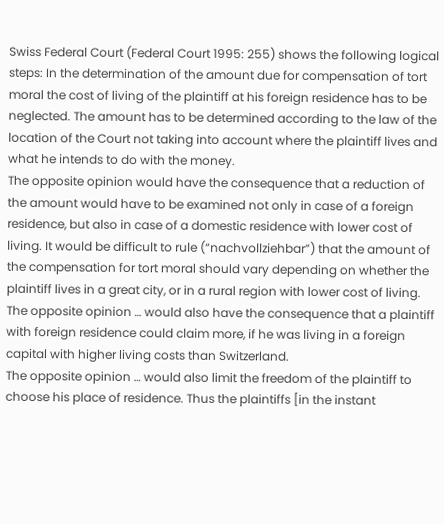Swiss Federal Court (Federal Court 1995: 255) shows the following logical steps: In the determination of the amount due for compensation of tort moral the cost of living of the plaintiff at his foreign residence has to be neglected. The amount has to be determined according to the law of the location of the Court not taking into account where the plaintiff lives and what he intends to do with the money.
The opposite opinion would have the consequence that a reduction of the amount would have to be examined not only in case of a foreign residence, but also in case of a domestic residence with lower cost of living. It would be difficult to rule (“nachvollziehbar”) that the amount of the compensation for tort moral should vary depending on whether the plaintiff lives in a great city, or in a rural region with lower cost of living. The opposite opinion … would also have the consequence that a plaintiff with foreign residence could claim more, if he was living in a foreign capital with higher living costs than Switzerland.
The opposite opinion … would also limit the freedom of the plaintiff to choose his place of residence. Thus the plaintiffs [in the instant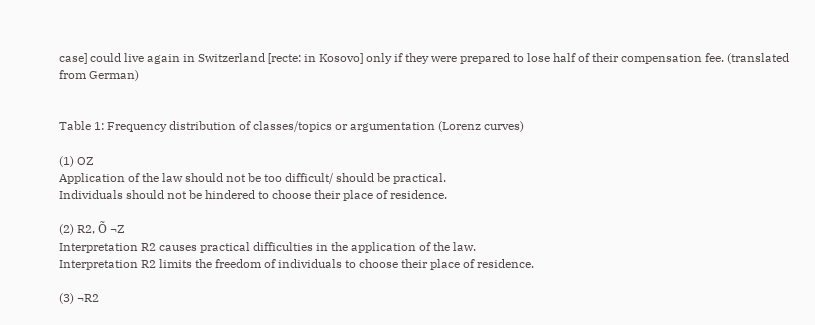case] could live again in Switzerland [recte: in Kosovo] only if they were prepared to lose half of their compensation fee. (translated from German)


Table 1: Frequency distribution of classes/topics or argumentation (Lorenz curves)

(1) OZ
Application of the law should not be too difficult/ should be practical.
Individuals should not be hindered to choose their place of residence.

(2) R2, Õ ¬Z
Interpretation R2 causes practical difficulties in the application of the law.
Interpretation R2 limits the freedom of individuals to choose their place of residence.

(3) ¬R2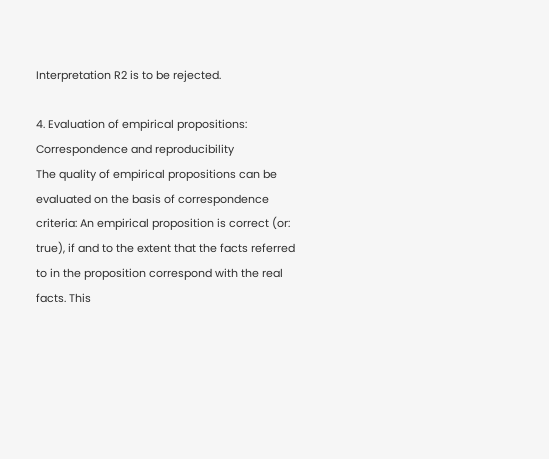Interpretation R2 is to be rejected.

4. Evaluation of empirical propositions: Correspondence and reproducibility
The quality of empirical propositions can be evaluated on the basis of correspondence criteria: An empirical proposition is correct (or: true), if and to the extent that the facts referred to in the proposition correspond with the real facts. This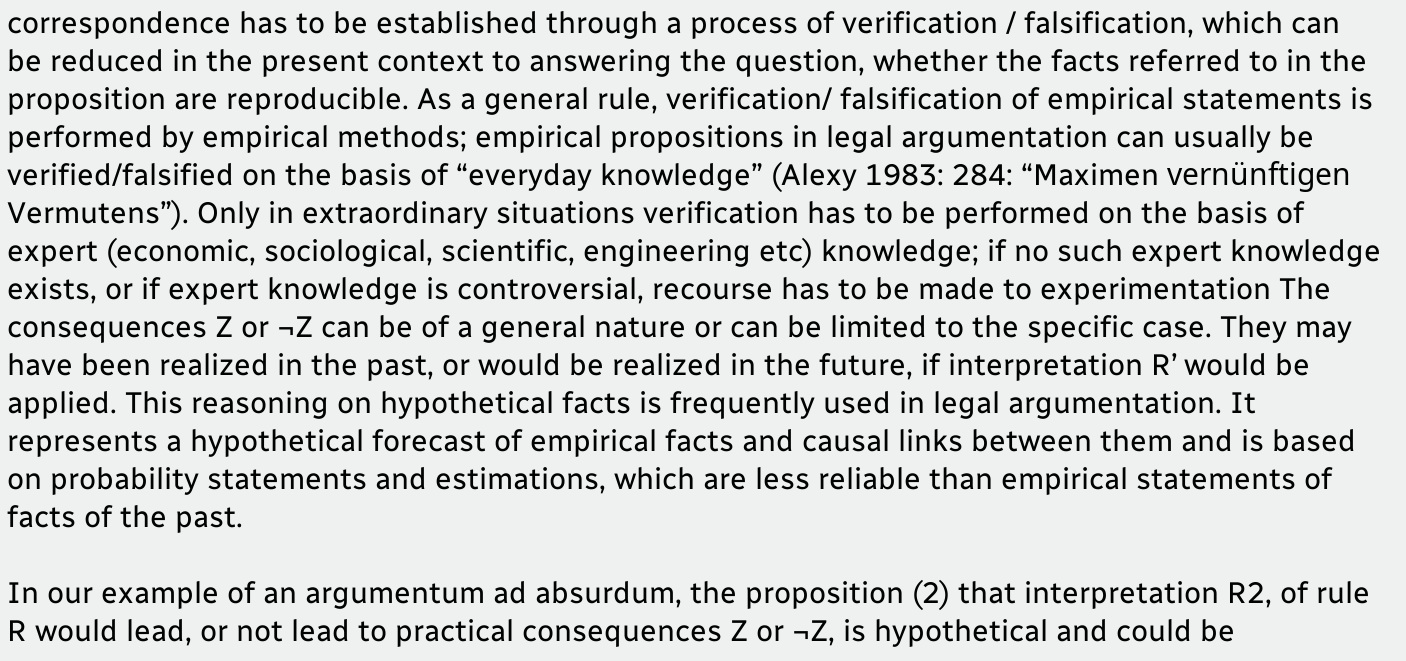correspondence has to be established through a process of verification / falsification, which can be reduced in the present context to answering the question, whether the facts referred to in the proposition are reproducible. As a general rule, verification/ falsification of empirical statements is performed by empirical methods; empirical propositions in legal argumentation can usually be verified/falsified on the basis of “everyday knowledge” (Alexy 1983: 284: “Maximen vernünftigen Vermutens”). Only in extraordinary situations verification has to be performed on the basis of expert (economic, sociological, scientific, engineering etc) knowledge; if no such expert knowledge exists, or if expert knowledge is controversial, recourse has to be made to experimentation The consequences Z or ¬Z can be of a general nature or can be limited to the specific case. They may have been realized in the past, or would be realized in the future, if interpretation R’ would be applied. This reasoning on hypothetical facts is frequently used in legal argumentation. It represents a hypothetical forecast of empirical facts and causal links between them and is based on probability statements and estimations, which are less reliable than empirical statements of facts of the past.

In our example of an argumentum ad absurdum, the proposition (2) that interpretation R2, of rule R would lead, or not lead to practical consequences Z or ¬Z, is hypothetical and could be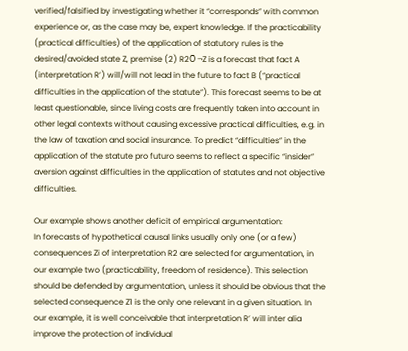verified/falsified by investigating whether it “corresponds” with common experience or, as the case may be, expert knowledge. If the practicability (practical difficulties) of the application of statutory rules is the desired/avoided state Z, premise (2) R2Õ ¬Z is a forecast that fact A (interpretation R’) will/will not lead in the future to fact B (“practical difficulties in the application of the statute”). This forecast seems to be at least questionable, since living costs are frequently taken into account in other legal contexts without causing excessive practical difficulties, e.g. in the law of taxation and social insurance. To predict “difficulties” in the application of the statute pro futuro seems to reflect a specific “insider” aversion against difficulties in the application of statutes and not objective difficulties.

Our example shows another deficit of empirical argumentation:
In forecasts of hypothetical causal links usually only one (or a few) consequences Zi of interpretation R2 are selected for argumentation, in our example two (practicability, freedom of residence). This selection should be defended by argumentation, unless it should be obvious that the selected consequence Z1 is the only one relevant in a given situation. In our example, it is well conceivable that interpretation R’ will inter alia improve the protection of individual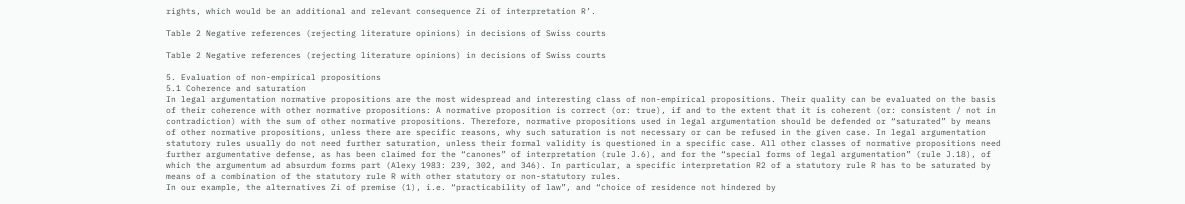rights, which would be an additional and relevant consequence Zi of interpretation R’.

Table 2 Negative references (rejecting literature opinions) in decisions of Swiss courts

Table 2 Negative references (rejecting literature opinions) in decisions of Swiss courts

5. Evaluation of non-empirical propositions
5.1 Coherence and saturation
In legal argumentation normative propositions are the most widespread and interesting class of non-empirical propositions. Their quality can be evaluated on the basis of their coherence with other normative propositions: A normative proposition is correct (or: true), if and to the extent that it is coherent (or: consistent / not in contradiction) with the sum of other normative propositions. Therefore, normative propositions used in legal argumentation should be defended or “saturated” by means of other normative propositions, unless there are specific reasons, why such saturation is not necessary or can be refused in the given case. In legal argumentation statutory rules usually do not need further saturation, unless their formal validity is questioned in a specific case. All other classes of normative propositions need further argumentative defense, as has been claimed for the “canones” of interpretation (rule J.6), and for the “special forms of legal argumentation” (rule J.18), of which the argumentum ad absurdum forms part (Alexy 1983: 239, 302, and 346). In particular, a specific interpretation R2 of a statutory rule R has to be saturated by means of a combination of the statutory rule R with other statutory or non-statutory rules.
In our example, the alternatives Zi of premise (1), i.e. “practicability of law”, and “choice of residence not hindered by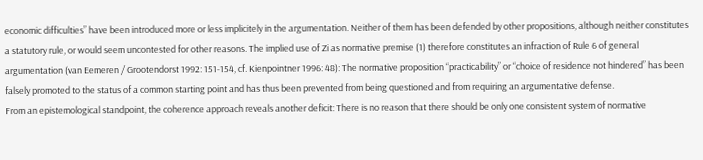economic difficulties” have been introduced more or less implicitely in the argumentation. Neither of them has been defended by other propositions, although neither constitutes a statutory rule, or would seem uncontested for other reasons. The implied use of Zi as normative premise (1) therefore constitutes an infraction of Rule 6 of general argumentation (van Eemeren / Grootendorst 1992: 151-154, cf. Kienpointner 1996: 48): The normative proposition “practicability” or “choice of residence not hindered” has been falsely promoted to the status of a common starting point and has thus been prevented from being questioned and from requiring an argumentative defense.
From an epistemological standpoint, the coherence approach reveals another deficit: There is no reason that there should be only one consistent system of normative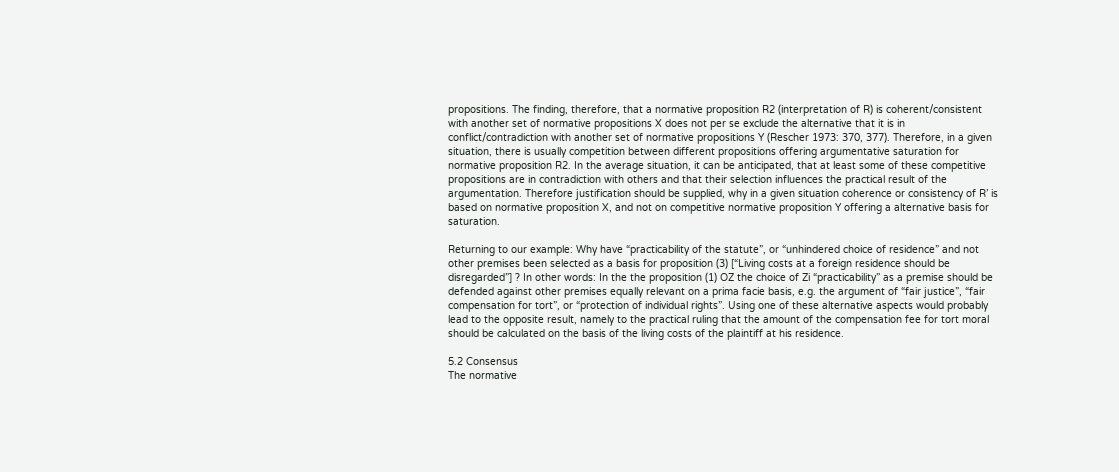propositions. The finding, therefore, that a normative proposition R2 (interpretation of R) is coherent/consistent with another set of normative propositions X does not per se exclude the alternative that it is in conflict/contradiction with another set of normative propositions Y (Rescher 1973: 370, 377). Therefore, in a given situation, there is usually competition between different propositions offering argumentative saturation for normative proposition R2. In the average situation, it can be anticipated, that at least some of these competitive propositions are in contradiction with others and that their selection influences the practical result of the argumentation. Therefore justification should be supplied, why in a given situation coherence or consistency of R’ is based on normative proposition X, and not on competitive normative proposition Y offering a alternative basis for saturation.

Returning to our example: Why have “practicability of the statute”, or “unhindered choice of residence” and not other premises been selected as a basis for proposition (3) [“Living costs at a foreign residence should be disregarded”] ? In other words: In the the proposition (1) OZ the choice of Zi “practicability” as a premise should be defended against other premises equally relevant on a prima facie basis, e.g. the argument of “fair justice”, “fair compensation for tort”, or “protection of individual rights”. Using one of these alternative aspects would probably lead to the opposite result, namely to the practical ruling that the amount of the compensation fee for tort moral should be calculated on the basis of the living costs of the plaintiff at his residence.

5.2 Consensus
The normative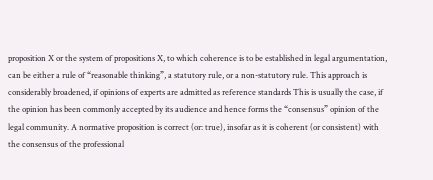proposition X or the system of propositions X, to which coherence is to be established in legal argumentation, can be either a rule of “reasonable thinking”, a statutory rule, or a non-statutory rule. This approach is considerably broadened, if opinions of experts are admitted as reference standards This is usually the case, if the opinion has been commonly accepted by its audience and hence forms the “consensus” opinion of the legal community. A normative proposition is correct (or: true), insofar as it is coherent (or consistent) with the consensus of the professional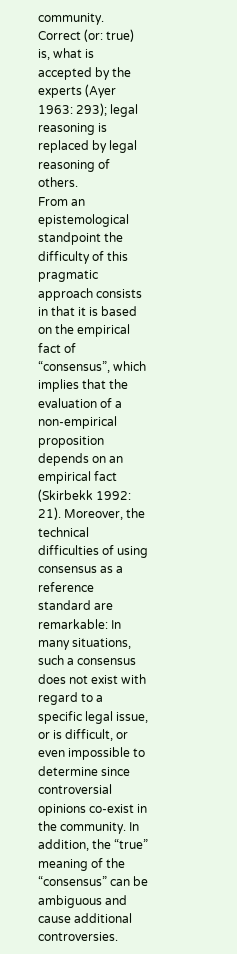community. Correct (or: true) is, what is accepted by the experts (Ayer 1963: 293); legal reasoning is replaced by legal reasoning of others.
From an epistemological standpoint the difficulty of this pragmatic approach consists in that it is based on the empirical fact of “consensus”, which implies that the evaluation of a non-empirical proposition depends on an empirical fact (Skirbekk 1992: 21). Moreover, the technical difficulties of using consensus as a reference standard are remarkable: In many situations, such a consensus does not exist with regard to a specific legal issue, or is difficult, or even impossible to determine since controversial opinions co-exist in the community. In addition, the “true” meaning of the “consensus” can be ambiguous and cause additional controversies.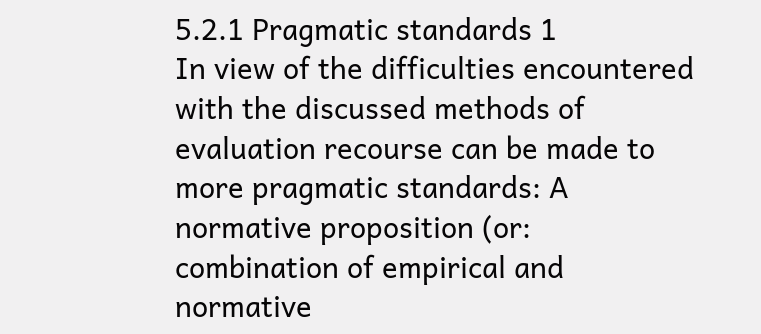5.2.1 Pragmatic standards 1
In view of the difficulties encountered with the discussed methods of evaluation recourse can be made to more pragmatic standards: A normative proposition (or: combination of empirical and normative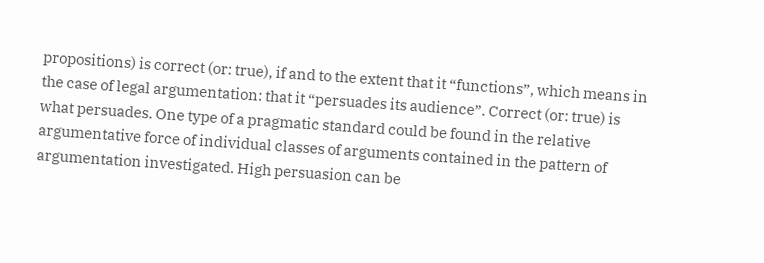propositions) is correct (or: true), if and to the extent that it “functions”, which means in the case of legal argumentation: that it “persuades its audience”. Correct (or: true) is what persuades. One type of a pragmatic standard could be found in the relative argumentative force of individual classes of arguments contained in the pattern of argumentation investigated. High persuasion can be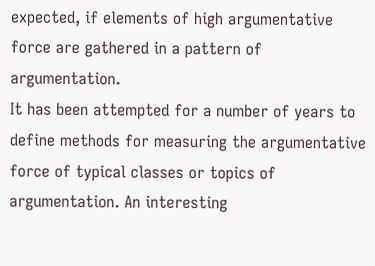expected, if elements of high argumentative force are gathered in a pattern of argumentation.
It has been attempted for a number of years to define methods for measuring the argumentative force of typical classes or topics of argumentation. An interesting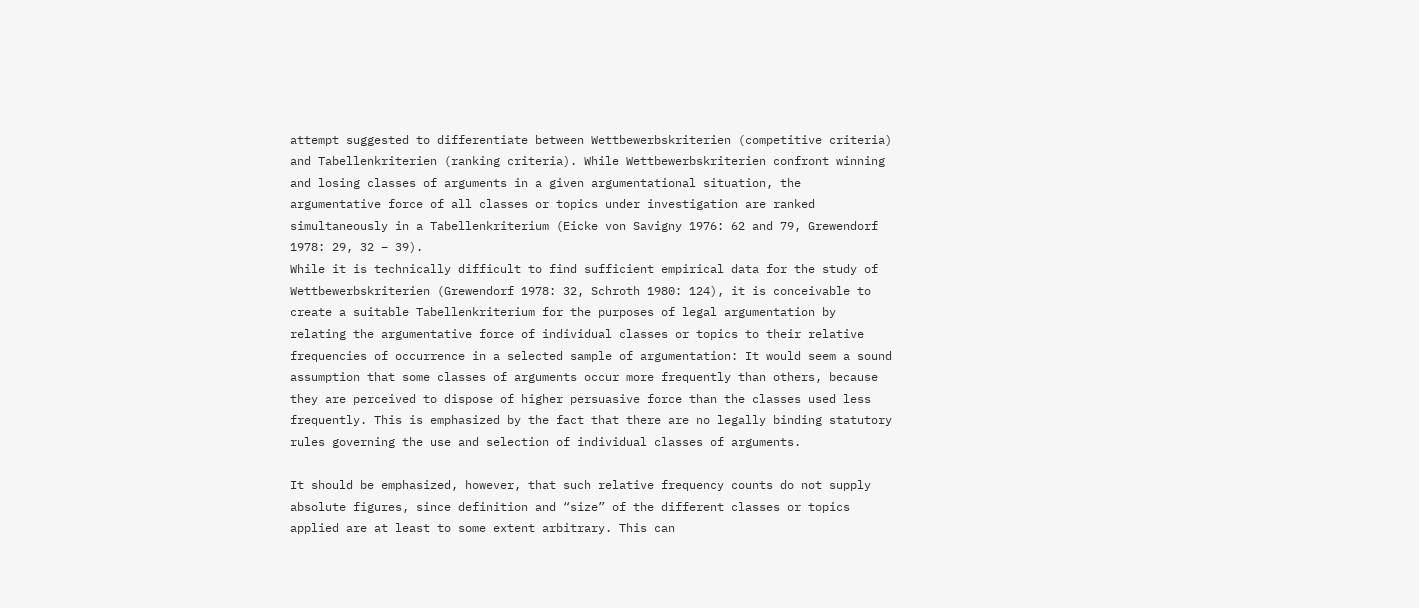attempt suggested to differentiate between Wettbewerbskriterien (competitive criteria) and Tabellenkriterien (ranking criteria). While Wettbewerbskriterien confront winning and losing classes of arguments in a given argumentational situation, the argumentative force of all classes or topics under investigation are ranked simultaneously in a Tabellenkriterium (Eicke von Savigny 1976: 62 and 79, Grewendorf 1978: 29, 32 – 39).
While it is technically difficult to find sufficient empirical data for the study of Wettbewerbskriterien (Grewendorf 1978: 32, Schroth 1980: 124), it is conceivable to create a suitable Tabellenkriterium for the purposes of legal argumentation by relating the argumentative force of individual classes or topics to their relative frequencies of occurrence in a selected sample of argumentation: It would seem a sound assumption that some classes of arguments occur more frequently than others, because they are perceived to dispose of higher persuasive force than the classes used less frequently. This is emphasized by the fact that there are no legally binding statutory rules governing the use and selection of individual classes of arguments.

It should be emphasized, however, that such relative frequency counts do not supply absolute figures, since definition and “size” of the different classes or topics applied are at least to some extent arbitrary. This can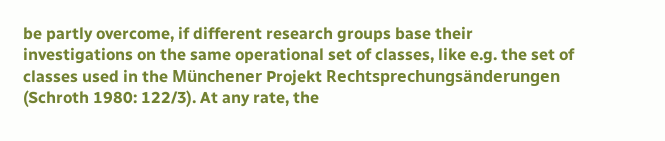be partly overcome, if different research groups base their investigations on the same operational set of classes, like e.g. the set of classes used in the Münchener Projekt Rechtsprechungsänderungen (Schroth 1980: 122/3). At any rate, the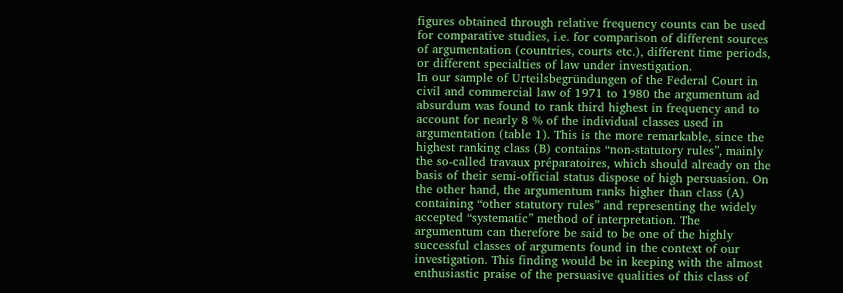figures obtained through relative frequency counts can be used for comparative studies, i.e. for comparison of different sources of argumentation (countries, courts etc.), different time periods, or different specialties of law under investigation.
In our sample of Urteilsbegründungen of the Federal Court in civil and commercial law of 1971 to 1980 the argumentum ad absurdum was found to rank third highest in frequency and to account for nearly 8 % of the individual classes used in argumentation (table 1). This is the more remarkable, since the highest ranking class (B) contains “non-statutory rules”, mainly the so-called travaux préparatoires, which should already on the basis of their semi-official status dispose of high persuasion. On the other hand, the argumentum ranks higher than class (A) containing “other statutory rules” and representing the widely accepted “systematic” method of interpretation. The argumentum can therefore be said to be one of the highly successful classes of arguments found in the context of our investigation. This finding would be in keeping with the almost enthusiastic praise of the persuasive qualities of this class of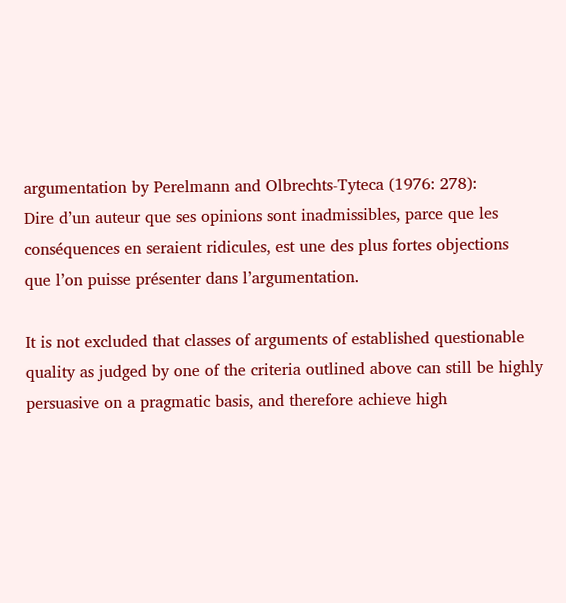argumentation by Perelmann and Olbrechts-Tyteca (1976: 278):
Dire d’un auteur que ses opinions sont inadmissibles, parce que les
conséquences en seraient ridicules, est une des plus fortes objections
que l’on puisse présenter dans l’argumentation.

It is not excluded that classes of arguments of established questionable quality as judged by one of the criteria outlined above can still be highly persuasive on a pragmatic basis, and therefore achieve high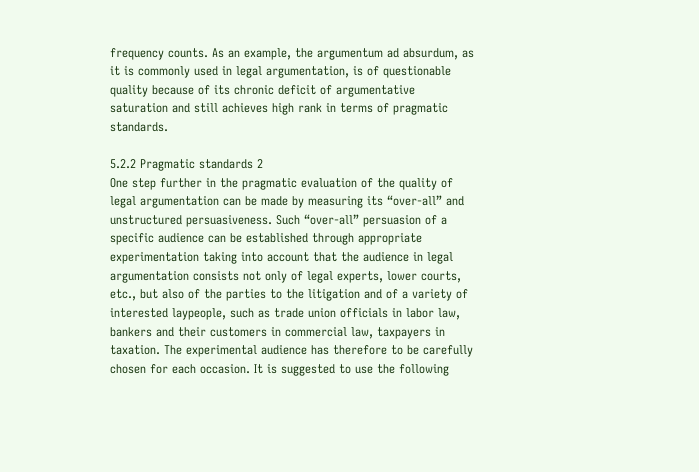frequency counts. As an example, the argumentum ad absurdum, as it is commonly used in legal argumentation, is of questionable quality because of its chronic deficit of argumentative saturation and still achieves high rank in terms of pragmatic standards.

5.2.2 Pragmatic standards 2
One step further in the pragmatic evaluation of the quality of legal argumentation can be made by measuring its “over-all” and unstructured persuasiveness. Such “over-all” persuasion of a specific audience can be established through appropriate experimentation taking into account that the audience in legal argumentation consists not only of legal experts, lower courts, etc., but also of the parties to the litigation and of a variety of interested laypeople, such as trade union officials in labor law, bankers and their customers in commercial law, taxpayers in taxation. The experimental audience has therefore to be carefully chosen for each occasion. It is suggested to use the following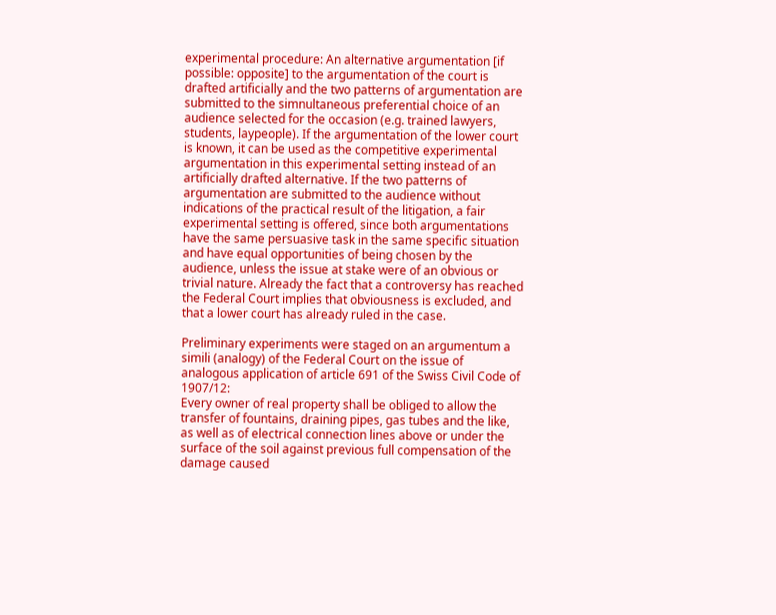experimental procedure: An alternative argumentation [if possible: opposite] to the argumentation of the court is drafted artificially and the two patterns of argumentation are submitted to the simnultaneous preferential choice of an audience selected for the occasion (e.g. trained lawyers, students, laypeople). If the argumentation of the lower court is known, it can be used as the competitive experimental argumentation in this experimental setting instead of an artificially drafted alternative. If the two patterns of argumentation are submitted to the audience without indications of the practical result of the litigation, a fair experimental setting is offered, since both argumentations have the same persuasive task in the same specific situation and have equal opportunities of being chosen by the audience, unless the issue at stake were of an obvious or trivial nature. Already the fact that a controversy has reached the Federal Court implies that obviousness is excluded, and that a lower court has already ruled in the case.

Preliminary experiments were staged on an argumentum a simili (analogy) of the Federal Court on the issue of analogous application of article 691 of the Swiss Civil Code of 1907/12:
Every owner of real property shall be obliged to allow the transfer of fountains, draining pipes, gas tubes and the like, as well as of electrical connection lines above or under the surface of the soil against previous full compensation of the damage caused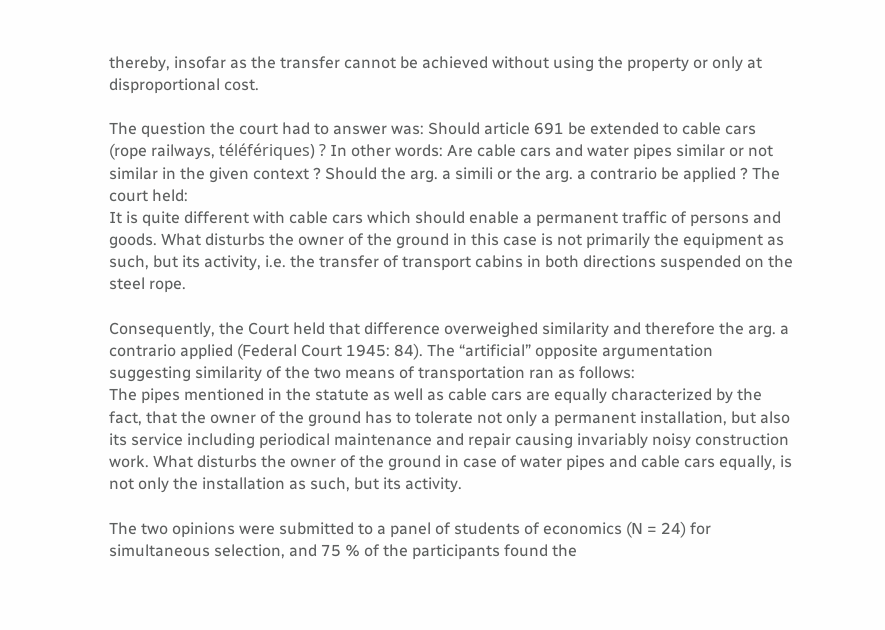thereby, insofar as the transfer cannot be achieved without using the property or only at disproportional cost.

The question the court had to answer was: Should article 691 be extended to cable cars (rope railways, téléfériques) ? In other words: Are cable cars and water pipes similar or not similar in the given context ? Should the arg. a simili or the arg. a contrario be applied ? The court held:
It is quite different with cable cars which should enable a permanent traffic of persons and goods. What disturbs the owner of the ground in this case is not primarily the equipment as such, but its activity, i.e. the transfer of transport cabins in both directions suspended on the steel rope.

Consequently, the Court held that difference overweighed similarity and therefore the arg. a contrario applied (Federal Court 1945: 84). The “artificial” opposite argumentation suggesting similarity of the two means of transportation ran as follows:
The pipes mentioned in the statute as well as cable cars are equally characterized by the fact, that the owner of the ground has to tolerate not only a permanent installation, but also its service including periodical maintenance and repair causing invariably noisy construction work. What disturbs the owner of the ground in case of water pipes and cable cars equally, is not only the installation as such, but its activity.

The two opinions were submitted to a panel of students of economics (N = 24) for simultaneous selection, and 75 % of the participants found the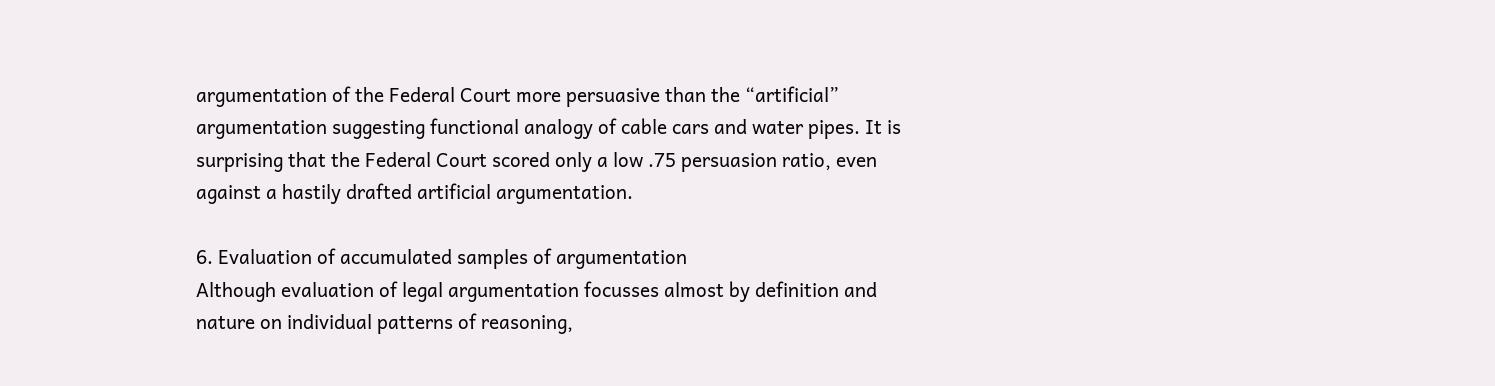argumentation of the Federal Court more persuasive than the “artificial” argumentation suggesting functional analogy of cable cars and water pipes. It is surprising that the Federal Court scored only a low .75 persuasion ratio, even against a hastily drafted artificial argumentation.

6. Evaluation of accumulated samples of argumentation
Although evaluation of legal argumentation focusses almost by definition and nature on individual patterns of reasoning,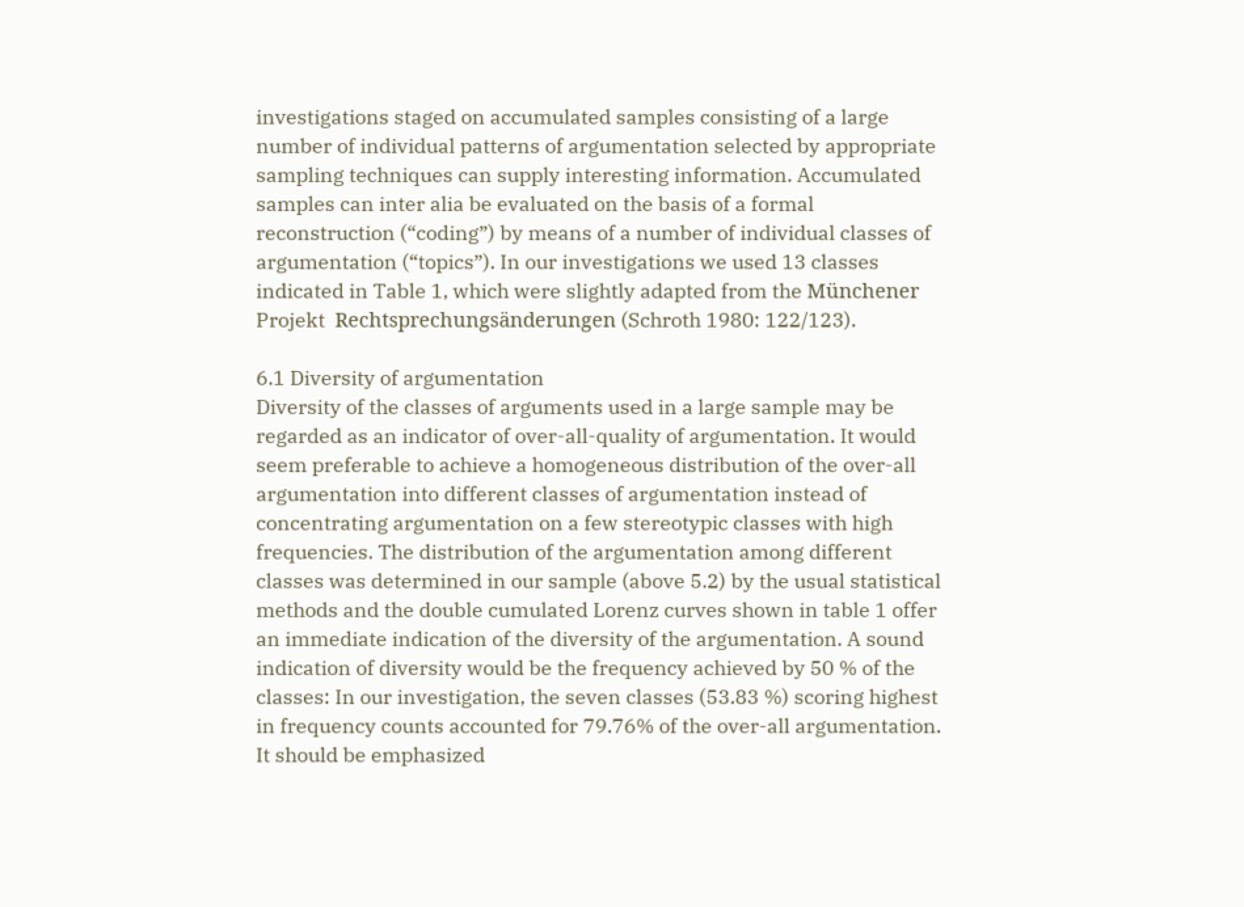investigations staged on accumulated samples consisting of a large number of individual patterns of argumentation selected by appropriate sampling techniques can supply interesting information. Accumulated samples can inter alia be evaluated on the basis of a formal reconstruction (“coding”) by means of a number of individual classes of argumentation (“topics”). In our investigations we used 13 classes indicated in Table 1, which were slightly adapted from the Münchener Projekt  Rechtsprechungsänderungen (Schroth 1980: 122/123).

6.1 Diversity of argumentation
Diversity of the classes of arguments used in a large sample may be regarded as an indicator of over-all-quality of argumentation. It would seem preferable to achieve a homogeneous distribution of the over-all argumentation into different classes of argumentation instead of concentrating argumentation on a few stereotypic classes with high frequencies. The distribution of the argumentation among different classes was determined in our sample (above 5.2) by the usual statistical methods and the double cumulated Lorenz curves shown in table 1 offer an immediate indication of the diversity of the argumentation. A sound indication of diversity would be the frequency achieved by 50 % of the classes: In our investigation, the seven classes (53.83 %) scoring highest in frequency counts accounted for 79.76% of the over-all argumentation. It should be emphasized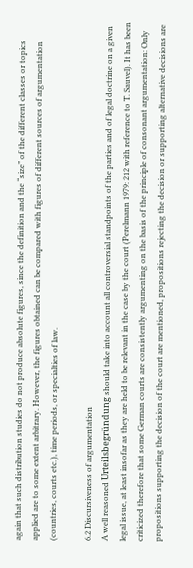again that such distribution studies do not produce absolute figures, since the definition and the “size” of the different classes or topics applied are to some extent arbitrary. However, the figures obtained can be compared with figures of different sources of argumentation (countries, courts etc.), time periods, or specialties of law.

6.2 Discursiveness of argumentation
A well reasoned Urteilsbegründung should take into account all controversial standpoints of the parties and of legal doctrine on a given legal issue, at least insofar as they are held to be relevant in the case by the court (Perelmann 1979: 212 with reference to T. Sauvel). It has been criticized therefore that some German courts are consistently argumenting on the basis of the principle of consonant argumentation: Only propositions supporting the decision of the court are mentioned, propositions rejecting the decision or supporting alternative decisions are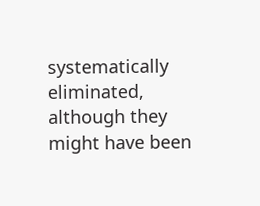systematically eliminated, although they might have been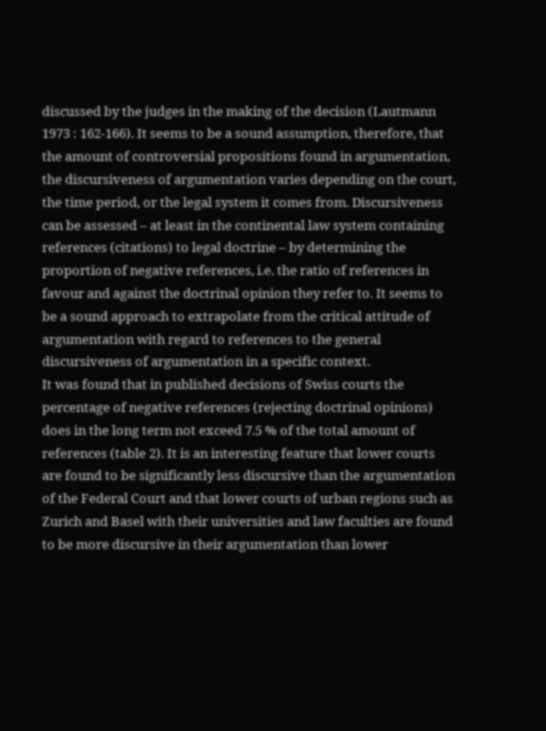discussed by the judges in the making of the decision (Lautmann 1973 : 162-166). It seems to be a sound assumption, therefore, that the amount of controversial propositions found in argumentation, the discursiveness of argumentation varies depending on the court, the time period, or the legal system it comes from. Discursiveness can be assessed – at least in the continental law system containing references (citations) to legal doctrine – by determining the proportion of negative references, i.e. the ratio of references in favour and against the doctrinal opinion they refer to. It seems to be a sound approach to extrapolate from the critical attitude of argumentation with regard to references to the general discursiveness of argumentation in a specific context.
It was found that in published decisions of Swiss courts the percentage of negative references (rejecting doctrinal opinions) does in the long term not exceed 7.5 % of the total amount of references (table 2). It is an interesting feature that lower courts are found to be significantly less discursive than the argumentation of the Federal Court and that lower courts of urban regions such as Zurich and Basel with their universities and law faculties are found to be more discursive in their argumentation than lower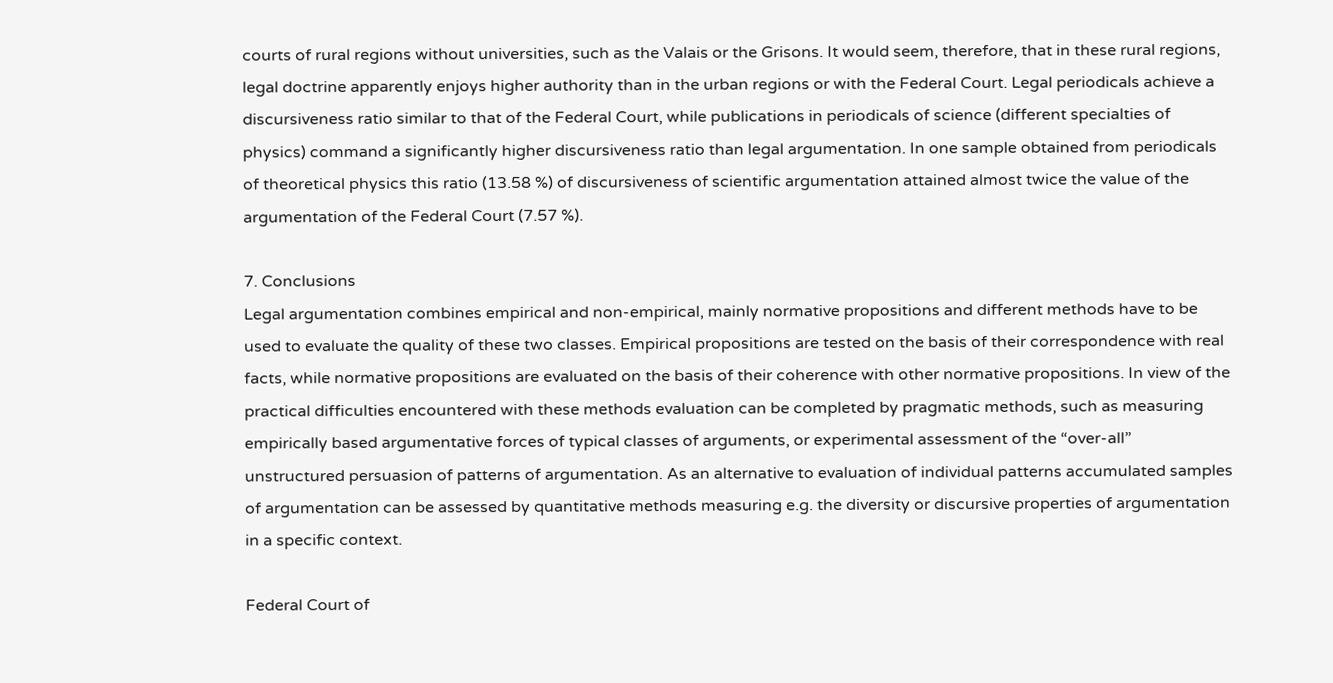courts of rural regions without universities, such as the Valais or the Grisons. It would seem, therefore, that in these rural regions, legal doctrine apparently enjoys higher authority than in the urban regions or with the Federal Court. Legal periodicals achieve a discursiveness ratio similar to that of the Federal Court, while publications in periodicals of science (different specialties of physics) command a significantly higher discursiveness ratio than legal argumentation. In one sample obtained from periodicals of theoretical physics this ratio (13.58 %) of discursiveness of scientific argumentation attained almost twice the value of the argumentation of the Federal Court (7.57 %).

7. Conclusions
Legal argumentation combines empirical and non-empirical, mainly normative propositions and different methods have to be used to evaluate the quality of these two classes. Empirical propositions are tested on the basis of their correspondence with real facts, while normative propositions are evaluated on the basis of their coherence with other normative propositions. In view of the practical difficulties encountered with these methods evaluation can be completed by pragmatic methods, such as measuring empirically based argumentative forces of typical classes of arguments, or experimental assessment of the “over-all” unstructured persuasion of patterns of argumentation. As an alternative to evaluation of individual patterns accumulated samples of argumentation can be assessed by quantitative methods measuring e.g. the diversity or discursive properties of argumentation in a specific context.

Federal Court of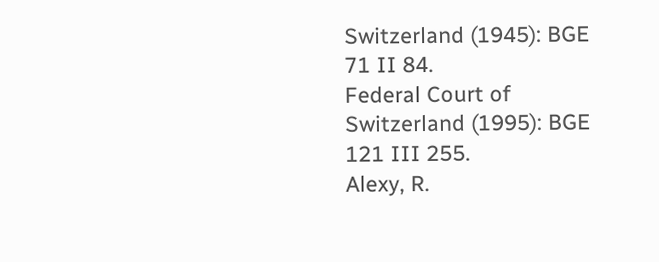Switzerland (1945): BGE 71 II 84.
Federal Court of Switzerland (1995): BGE 121 III 255.
Alexy, R.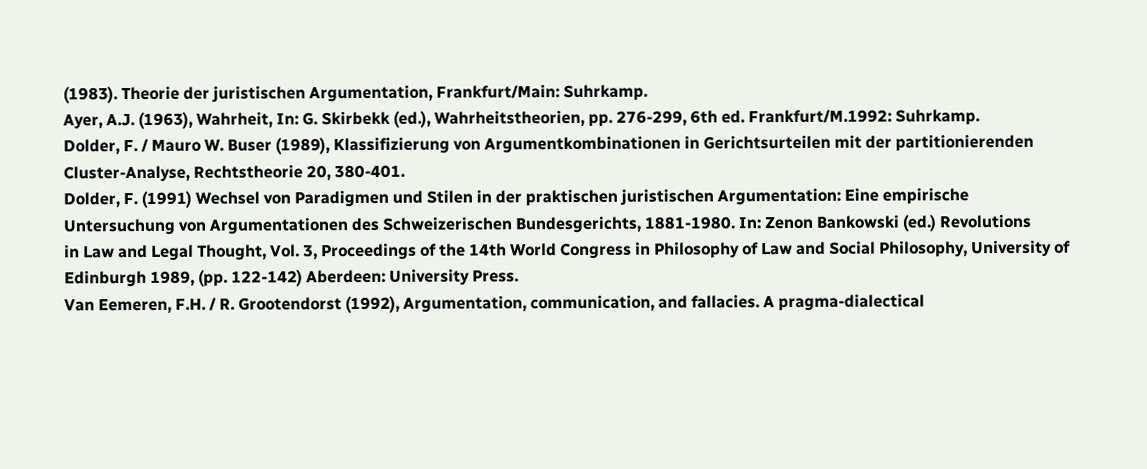(1983). Theorie der juristischen Argumentation, Frankfurt/Main: Suhrkamp.
Ayer, A.J. (1963), Wahrheit, In: G. Skirbekk (ed.), Wahrheitstheorien, pp. 276-299, 6th ed. Frankfurt/M.1992: Suhrkamp.
Dolder, F. / Mauro W. Buser (1989), Klassifizierung von Argumentkombinationen in Gerichtsurteilen mit der partitionierenden Cluster-Analyse, Rechtstheorie 20, 380-401.
Dolder, F. (1991) Wechsel von Paradigmen und Stilen in der praktischen juristischen Argumentation: Eine empirische Untersuchung von Argumentationen des Schweizerischen Bundesgerichts, 1881-1980. In: Zenon Bankowski (ed.) Revolutions
in Law and Legal Thought, Vol. 3, Proceedings of the 14th World Congress in Philosophy of Law and Social Philosophy, University of Edinburgh 1989, (pp. 122-142) Aberdeen: University Press.
Van Eemeren, F.H. / R. Grootendorst (1992), Argumentation, communication, and fallacies. A pragma-dialectical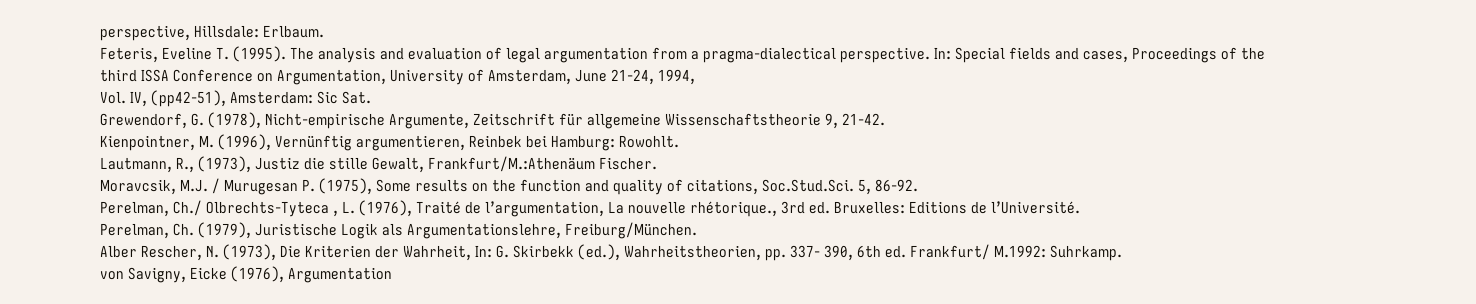perspective, Hillsdale: Erlbaum.
Feteris, Eveline T. (1995). The analysis and evaluation of legal argumentation from a pragma-dialectical perspective. In: Special fields and cases, Proceedings of the third ISSA Conference on Argumentation, University of Amsterdam, June 21-24, 1994,
Vol. IV, (pp42-51), Amsterdam: Sic Sat.
Grewendorf, G. (1978), Nicht-empirische Argumente, Zeitschrift für allgemeine Wissenschaftstheorie 9, 21-42.
Kienpointner, M. (1996), Vernünftig argumentieren, Reinbek bei Hamburg: Rowohlt.
Lautmann, R., (1973), Justiz die stille Gewalt, Frankfurt/M.:Athenäum Fischer.
Moravcsik, M.J. / Murugesan P. (1975), Some results on the function and quality of citations, Soc.Stud.Sci. 5, 86-92.
Perelman, Ch./ Olbrechts-Tyteca , L. (1976), Traité de l’argumentation, La nouvelle rhétorique., 3rd ed. Bruxelles: Editions de l’Université.
Perelman, Ch. (1979), Juristische Logik als Argumentationslehre, Freiburg/München.
Alber Rescher, N. (1973), Die Kriterien der Wahrheit, In: G. Skirbekk (ed.), Wahrheitstheorien, pp. 337- 390, 6th ed. Frankfurt/ M.1992: Suhrkamp.
von Savigny, Eicke (1976), Argumentation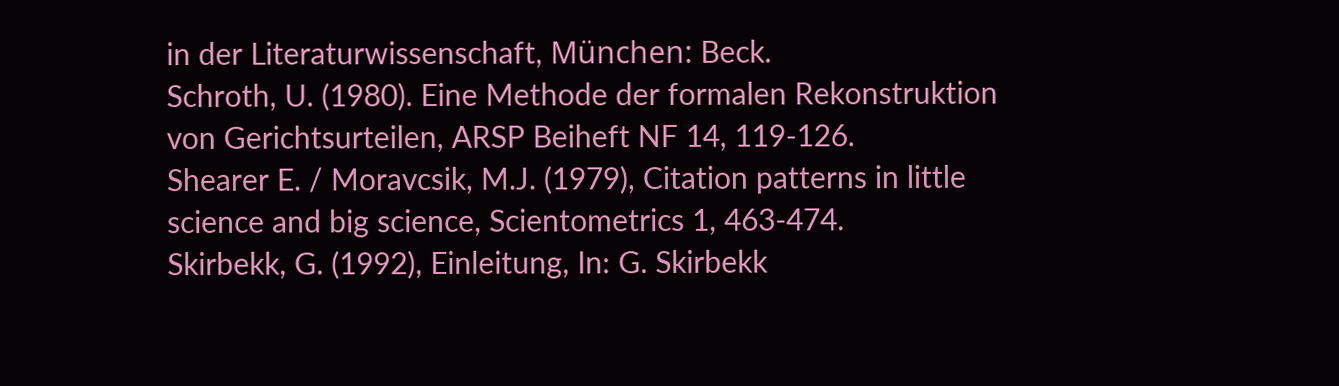in der Literaturwissenschaft, München: Beck.
Schroth, U. (1980). Eine Methode der formalen Rekonstruktion von Gerichtsurteilen, ARSP Beiheft NF 14, 119-126.
Shearer E. / Moravcsik, M.J. (1979), Citation patterns in little science and big science, Scientometrics 1, 463-474.
Skirbekk, G. (1992), Einleitung, In: G. Skirbekk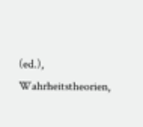(ed.), Wahrheitstheorien,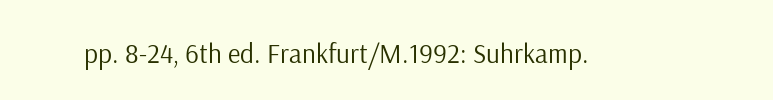pp. 8-24, 6th ed. Frankfurt/M.1992: Suhrkamp.